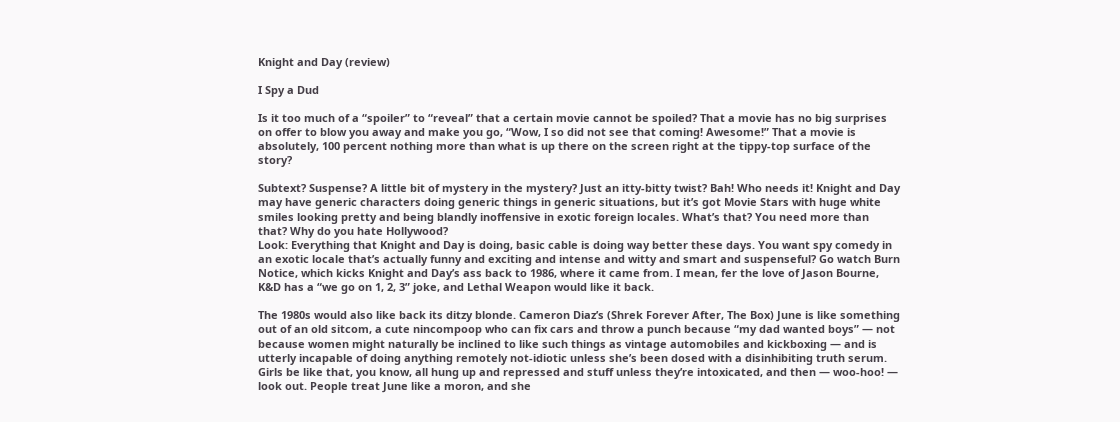Knight and Day (review)

I Spy a Dud

Is it too much of a “spoiler” to “reveal” that a certain movie cannot be spoiled? That a movie has no big surprises on offer to blow you away and make you go, “Wow, I so did not see that coming! Awesome!” That a movie is absolutely, 100 percent nothing more than what is up there on the screen right at the tippy-top surface of the story?

Subtext? Suspense? A little bit of mystery in the mystery? Just an itty-bitty twist? Bah! Who needs it! Knight and Day may have generic characters doing generic things in generic situations, but it’s got Movie Stars with huge white smiles looking pretty and being blandly inoffensive in exotic foreign locales. What’s that? You need more than that? Why do you hate Hollywood?
Look: Everything that Knight and Day is doing, basic cable is doing way better these days. You want spy comedy in an exotic locale that’s actually funny and exciting and intense and witty and smart and suspenseful? Go watch Burn Notice, which kicks Knight and Day’s ass back to 1986, where it came from. I mean, fer the love of Jason Bourne, K&D has a “we go on 1, 2, 3” joke, and Lethal Weapon would like it back.

The 1980s would also like back its ditzy blonde. Cameron Diaz’s (Shrek Forever After, The Box) June is like something out of an old sitcom, a cute nincompoop who can fix cars and throw a punch because “my dad wanted boys” — not because women might naturally be inclined to like such things as vintage automobiles and kickboxing — and is utterly incapable of doing anything remotely not-idiotic unless she’s been dosed with a disinhibiting truth serum. Girls be like that, you know, all hung up and repressed and stuff unless they’re intoxicated, and then — woo-hoo! — look out. People treat June like a moron, and she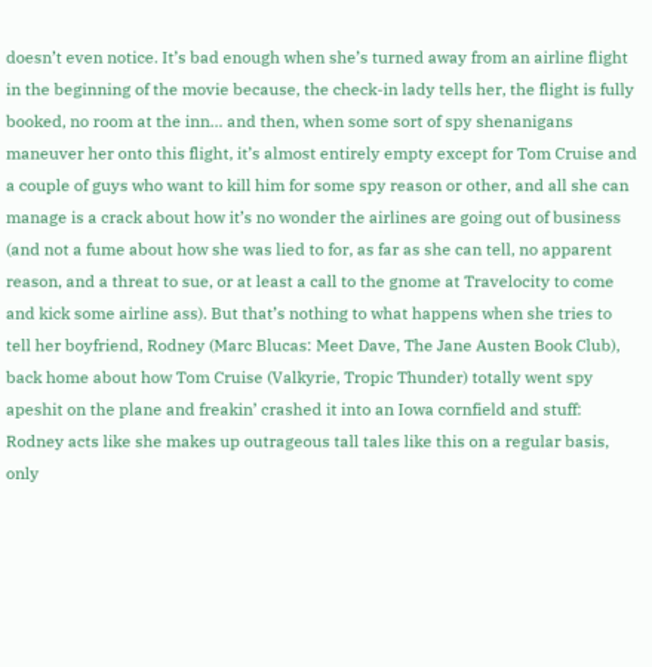doesn’t even notice. It’s bad enough when she’s turned away from an airline flight in the beginning of the movie because, the check-in lady tells her, the flight is fully booked, no room at the inn… and then, when some sort of spy shenanigans maneuver her onto this flight, it’s almost entirely empty except for Tom Cruise and a couple of guys who want to kill him for some spy reason or other, and all she can manage is a crack about how it’s no wonder the airlines are going out of business (and not a fume about how she was lied to for, as far as she can tell, no apparent reason, and a threat to sue, or at least a call to the gnome at Travelocity to come and kick some airline ass). But that’s nothing to what happens when she tries to tell her boyfriend, Rodney (Marc Blucas: Meet Dave, The Jane Austen Book Club), back home about how Tom Cruise (Valkyrie, Tropic Thunder) totally went spy apeshit on the plane and freakin’ crashed it into an Iowa cornfield and stuff: Rodney acts like she makes up outrageous tall tales like this on a regular basis, only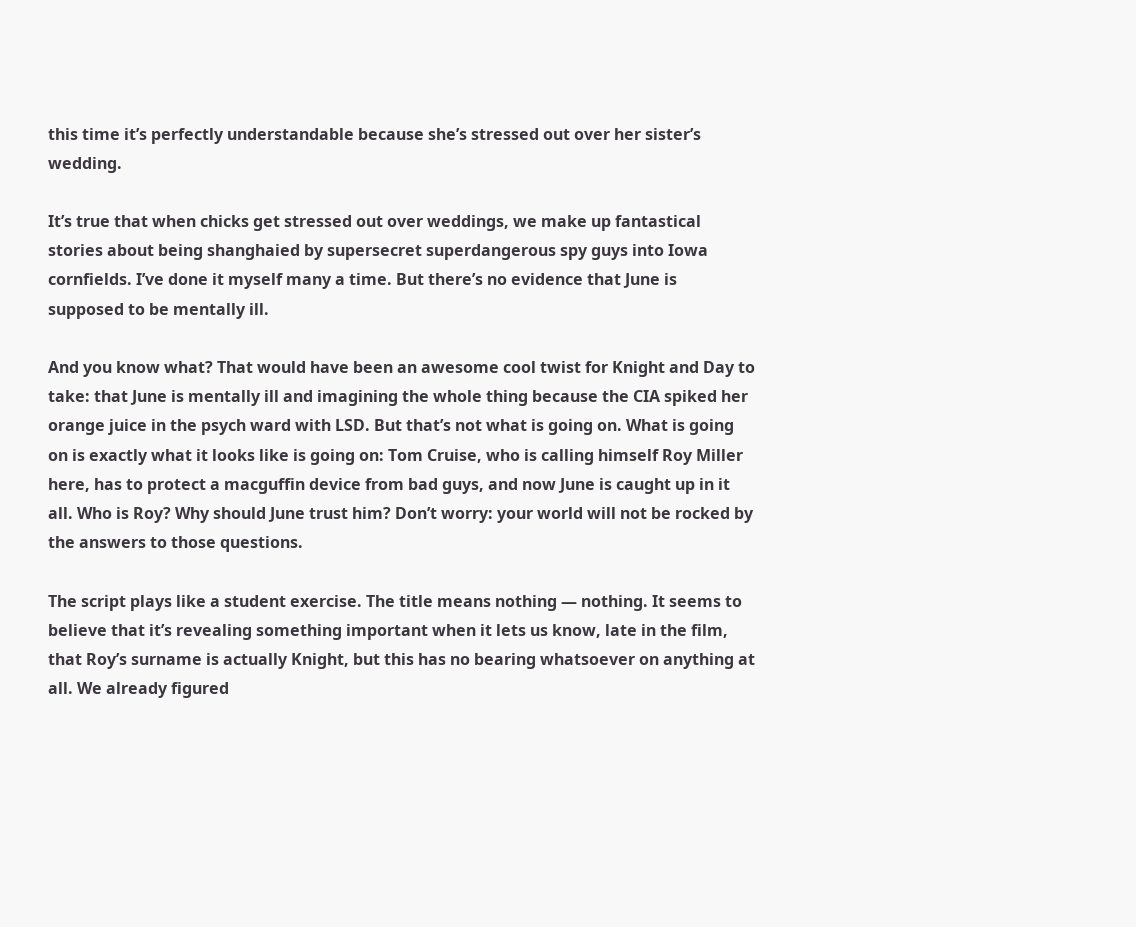this time it’s perfectly understandable because she’s stressed out over her sister’s wedding.

It’s true that when chicks get stressed out over weddings, we make up fantastical stories about being shanghaied by supersecret superdangerous spy guys into Iowa cornfields. I’ve done it myself many a time. But there’s no evidence that June is supposed to be mentally ill.

And you know what? That would have been an awesome cool twist for Knight and Day to take: that June is mentally ill and imagining the whole thing because the CIA spiked her orange juice in the psych ward with LSD. But that’s not what is going on. What is going on is exactly what it looks like is going on: Tom Cruise, who is calling himself Roy Miller here, has to protect a macguffin device from bad guys, and now June is caught up in it all. Who is Roy? Why should June trust him? Don’t worry: your world will not be rocked by the answers to those questions.

The script plays like a student exercise. The title means nothing — nothing. It seems to believe that it’s revealing something important when it lets us know, late in the film, that Roy’s surname is actually Knight, but this has no bearing whatsoever on anything at all. We already figured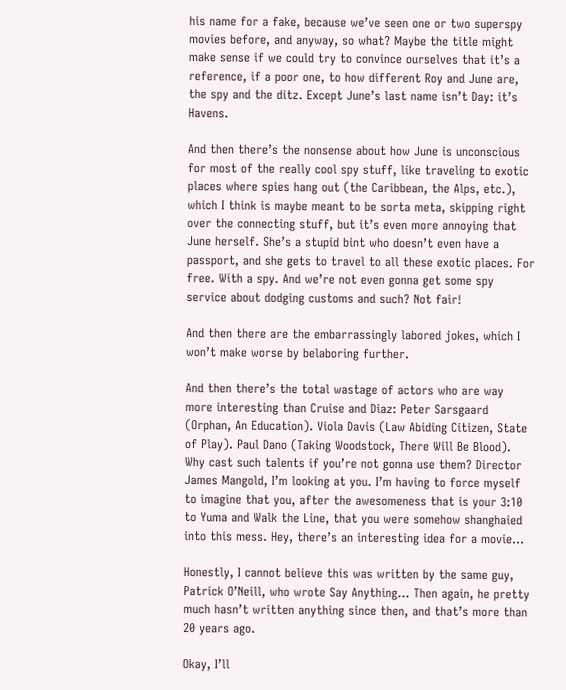his name for a fake, because we’ve seen one or two superspy movies before, and anyway, so what? Maybe the title might make sense if we could try to convince ourselves that it’s a reference, if a poor one, to how different Roy and June are, the spy and the ditz. Except June’s last name isn’t Day: it’s Havens.

And then there’s the nonsense about how June is unconscious for most of the really cool spy stuff, like traveling to exotic places where spies hang out (the Caribbean, the Alps, etc.), which I think is maybe meant to be sorta meta, skipping right over the connecting stuff, but it’s even more annoying that June herself. She’s a stupid bint who doesn’t even have a passport, and she gets to travel to all these exotic places. For free. With a spy. And we’re not even gonna get some spy service about dodging customs and such? Not fair!

And then there are the embarrassingly labored jokes, which I won’t make worse by belaboring further.

And then there’s the total wastage of actors who are way more interesting than Cruise and Diaz: Peter Sarsgaard (Orphan, An Education). Viola Davis (Law Abiding Citizen, State of Play). Paul Dano (Taking Woodstock, There Will Be Blood). Why cast such talents if you’re not gonna use them? Director James Mangold, I’m looking at you. I’m having to force myself to imagine that you, after the awesomeness that is your 3:10 to Yuma and Walk the Line, that you were somehow shanghaied into this mess. Hey, there’s an interesting idea for a movie…

Honestly, I cannot believe this was written by the same guy, Patrick O’Neill, who wrote Say Anything… Then again, he pretty much hasn’t written anything since then, and that’s more than 20 years ago.

Okay, I’ll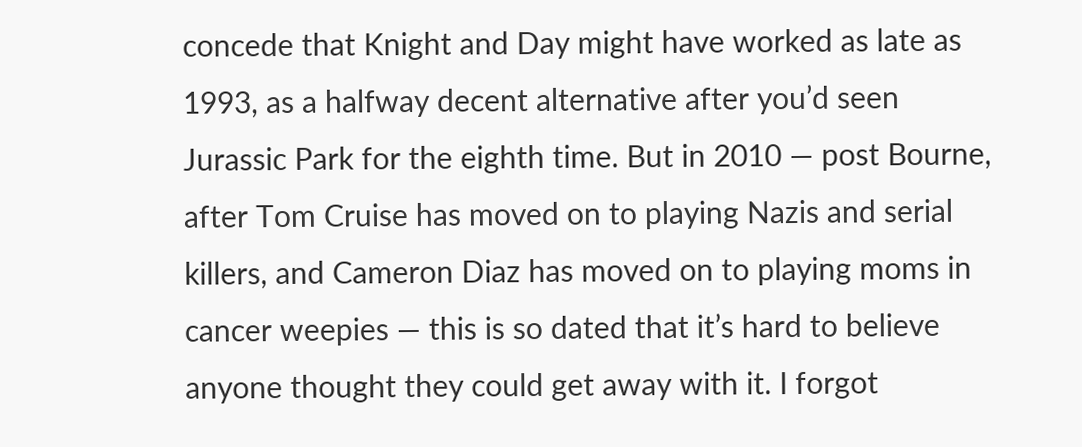concede that Knight and Day might have worked as late as 1993, as a halfway decent alternative after you’d seen Jurassic Park for the eighth time. But in 2010 — post Bourne, after Tom Cruise has moved on to playing Nazis and serial killers, and Cameron Diaz has moved on to playing moms in cancer weepies — this is so dated that it’s hard to believe anyone thought they could get away with it. I forgot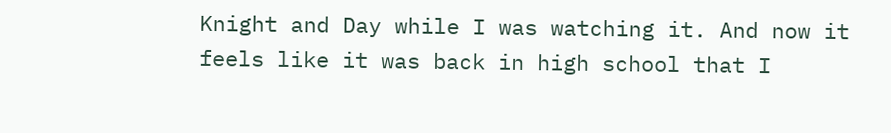Knight and Day while I was watching it. And now it feels like it was back in high school that I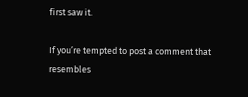first saw it.

If you’re tempted to post a comment that resembles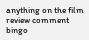anything on the film review comment bingo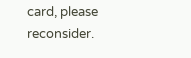card, please reconsider.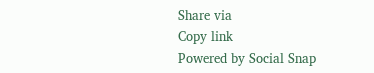Share via
Copy link
Powered by Social Snap